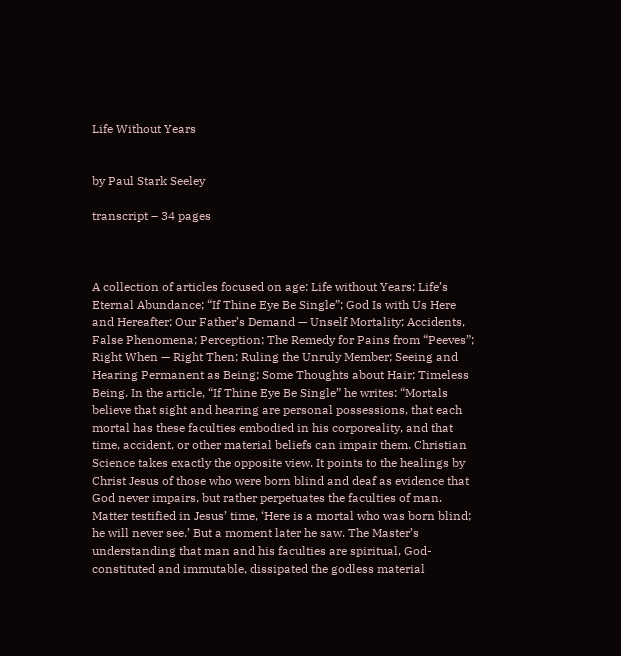Life Without Years


by Paul Stark Seeley

transcript – 34 pages



A collection of articles focused on age: Life without Years; Life’s Eternal Abundance; “If Thine Eye Be Single”; God Is with Us Here and Hereafter; Our Father’s Demand — Unself Mortality; Accidents, False Phenomena; Perception; The Remedy for Pains from “Peeves”; Right When — Right Then; Ruling the Unruly Member; Seeing and Hearing Permanent as Being; Some Thoughts about Hair; Timeless Being. In the article, “If Thine Eye Be Single” he writes: “Mortals believe that sight and hearing are personal possessions, that each mortal has these faculties embodied in his corporeality, and that time, accident, or other material beliefs can impair them. Christian Science takes exactly the opposite view. It points to the healings by Christ Jesus of those who were born blind and deaf as evidence that God never impairs, but rather perpetuates the faculties of man. Matter testified in Jesus’ time, ‘Here is a mortal who was born blind; he will never see.’ But a moment later he saw. The Master’s understanding that man and his faculties are spiritual, God-constituted and immutable, dissipated the godless material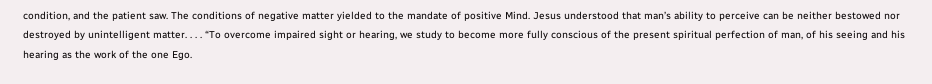condition, and the patient saw. The conditions of negative matter yielded to the mandate of positive Mind. Jesus understood that man’s ability to perceive can be neither bestowed nor destroyed by unintelligent matter. . . . “To overcome impaired sight or hearing, we study to become more fully conscious of the present spiritual perfection of man, of his seeing and his hearing as the work of the one Ego.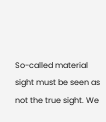So-called material sight must be seen as not the true sight. We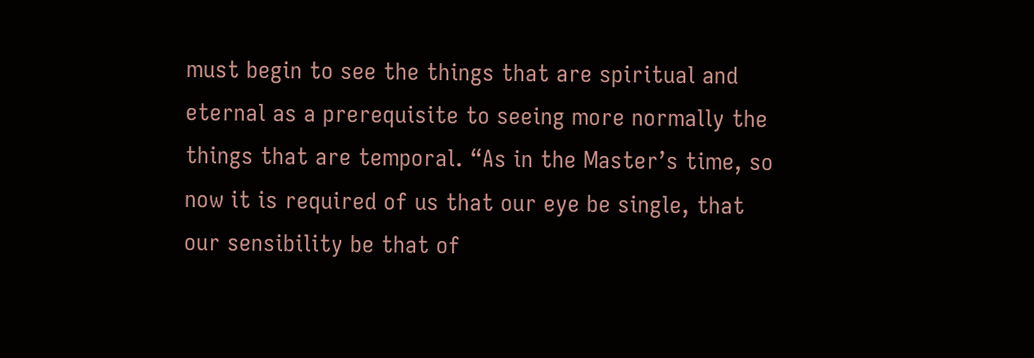must begin to see the things that are spiritual and eternal as a prerequisite to seeing more normally the things that are temporal. “As in the Master’s time, so now it is required of us that our eye be single, that our sensibility be that of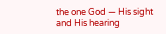the one God — His sight and His hearing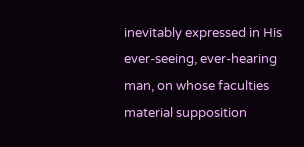inevitably expressed in His ever-seeing, ever-hearing man, on whose faculties material supposition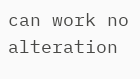can work no alteration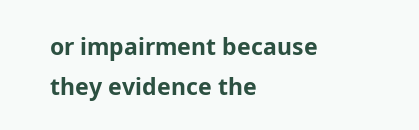or impairment because they evidence the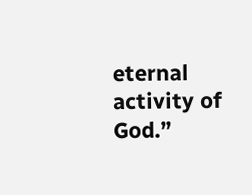eternal activity of God.”